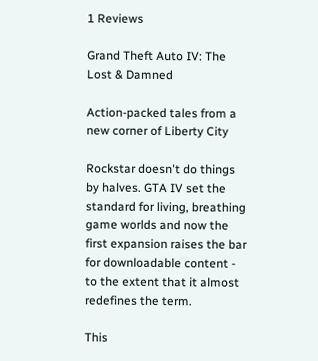1 Reviews

Grand Theft Auto IV: The Lost & Damned

Action-packed tales from a new corner of Liberty City

Rockstar doesn't do things by halves. GTA IV set the standard for living, breathing game worlds and now the first expansion raises the bar for downloadable content - to the extent that it almost redefines the term.

This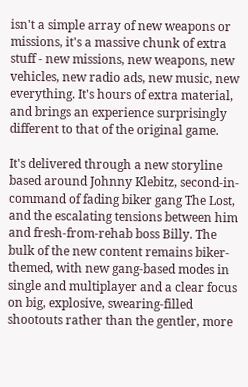isn't a simple array of new weapons or missions, it's a massive chunk of extra stuff - new missions, new weapons, new vehicles, new radio ads, new music, new everything. It's hours of extra material, and brings an experience surprisingly different to that of the original game.

It's delivered through a new storyline based around Johnny Klebitz, second-in-command of fading biker gang The Lost, and the escalating tensions between him and fresh-from-rehab boss Billy. The bulk of the new content remains biker-themed, with new gang-based modes in single and multiplayer and a clear focus on big, explosive, swearing-filled shootouts rather than the gentler, more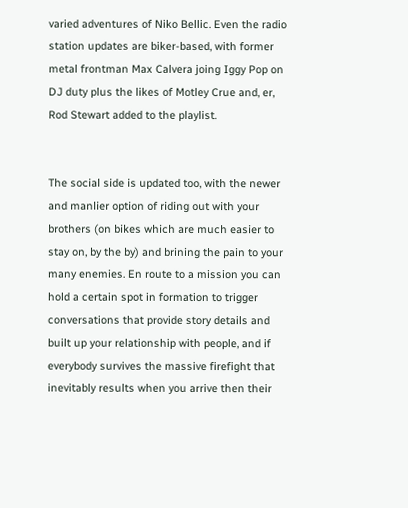varied adventures of Niko Bellic. Even the radio station updates are biker-based, with former metal frontman Max Calvera joing Iggy Pop on DJ duty plus the likes of Motley Crue and, er, Rod Stewart added to the playlist.


The social side is updated too, with the newer and manlier option of riding out with your brothers (on bikes which are much easier to stay on, by the by) and brining the pain to your many enemies. En route to a mission you can hold a certain spot in formation to trigger conversations that provide story details and built up your relationship with people, and if everybody survives the massive firefight that inevitably results when you arrive then their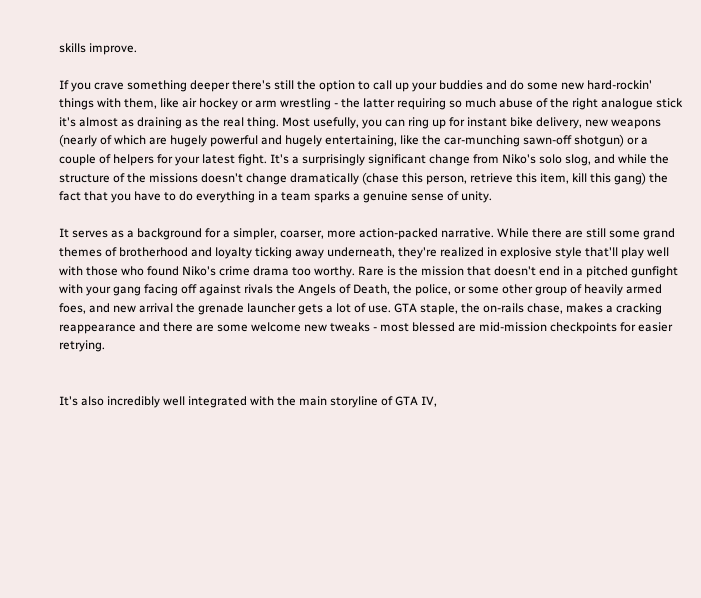skills improve.

If you crave something deeper there's still the option to call up your buddies and do some new hard-rockin' things with them, like air hockey or arm wrestling - the latter requiring so much abuse of the right analogue stick it's almost as draining as the real thing. Most usefully, you can ring up for instant bike delivery, new weapons (nearly of which are hugely powerful and hugely entertaining, like the car-munching sawn-off shotgun) or a couple of helpers for your latest fight. It's a surprisingly significant change from Niko's solo slog, and while the structure of the missions doesn't change dramatically (chase this person, retrieve this item, kill this gang) the fact that you have to do everything in a team sparks a genuine sense of unity.

It serves as a background for a simpler, coarser, more action-packed narrative. While there are still some grand themes of brotherhood and loyalty ticking away underneath, they're realized in explosive style that'll play well with those who found Niko's crime drama too worthy. Rare is the mission that doesn't end in a pitched gunfight with your gang facing off against rivals the Angels of Death, the police, or some other group of heavily armed foes, and new arrival the grenade launcher gets a lot of use. GTA staple, the on-rails chase, makes a cracking reappearance and there are some welcome new tweaks - most blessed are mid-mission checkpoints for easier retrying.


It's also incredibly well integrated with the main storyline of GTA IV,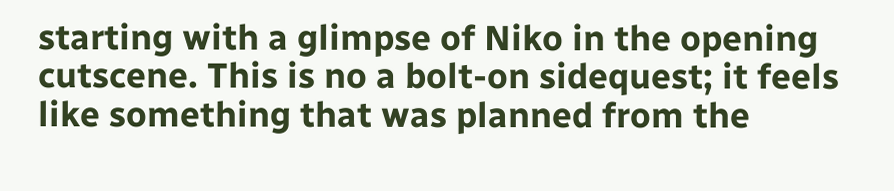starting with a glimpse of Niko in the opening cutscene. This is no a bolt-on sidequest; it feels like something that was planned from the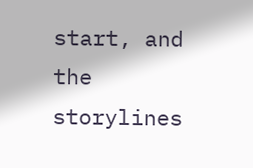start, and the storylines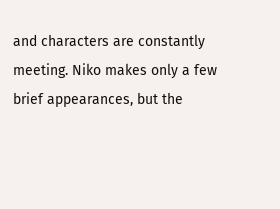and characters are constantly meeting. Niko makes only a few brief appearances, but the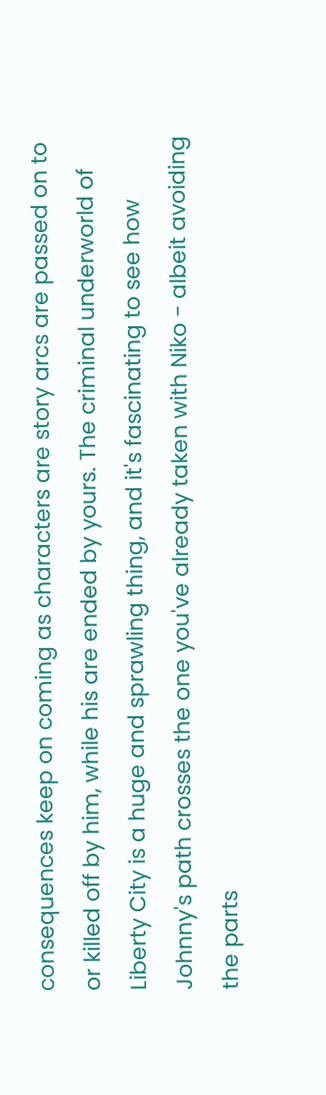consequences keep on coming as characters are story arcs are passed on to or killed off by him, while his are ended by yours. The criminal underworld of Liberty City is a huge and sprawling thing, and it's fascinating to see how Johnny's path crosses the one you've already taken with Niko - albeit avoiding the parts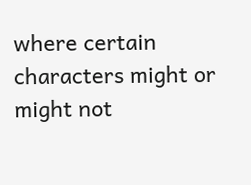where certain characters might or might not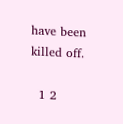have been killed off.

  1 2